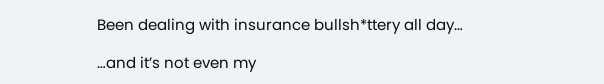Been dealing with insurance bullsh*ttery all day…

…and it’s not even my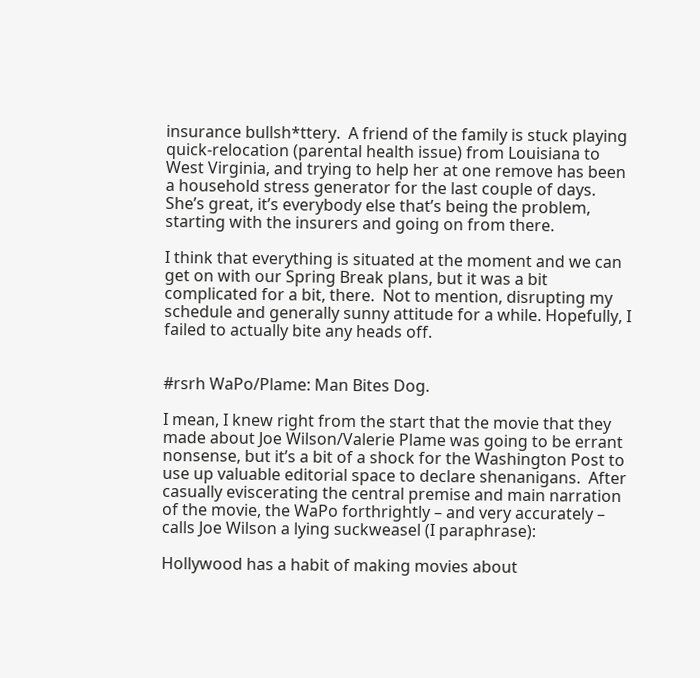insurance bullsh*ttery.  A friend of the family is stuck playing quick-relocation (parental health issue) from Louisiana to West Virginia, and trying to help her at one remove has been a household stress generator for the last couple of days. She’s great, it’s everybody else that’s being the problem, starting with the insurers and going on from there.

I think that everything is situated at the moment and we can get on with our Spring Break plans, but it was a bit complicated for a bit, there.  Not to mention, disrupting my schedule and generally sunny attitude for a while. Hopefully, I failed to actually bite any heads off.


#rsrh WaPo/Plame: Man Bites Dog.

I mean, I knew right from the start that the movie that they made about Joe Wilson/Valerie Plame was going to be errant nonsense, but it’s a bit of a shock for the Washington Post to use up valuable editorial space to declare shenanigans.  After casually eviscerating the central premise and main narration of the movie, the WaPo forthrightly – and very accurately – calls Joe Wilson a lying suckweasel (I paraphrase):

Hollywood has a habit of making movies about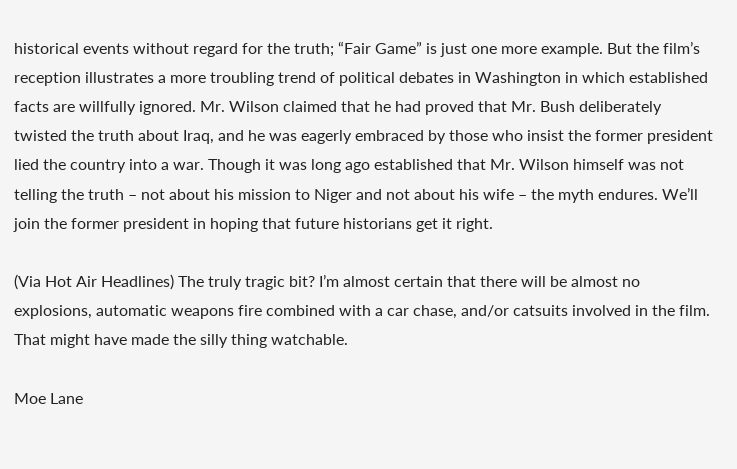historical events without regard for the truth; “Fair Game” is just one more example. But the film’s reception illustrates a more troubling trend of political debates in Washington in which established facts are willfully ignored. Mr. Wilson claimed that he had proved that Mr. Bush deliberately twisted the truth about Iraq, and he was eagerly embraced by those who insist the former president lied the country into a war. Though it was long ago established that Mr. Wilson himself was not telling the truth – not about his mission to Niger and not about his wife – the myth endures. We’ll join the former president in hoping that future historians get it right.

(Via Hot Air Headlines) The truly tragic bit? I’m almost certain that there will be almost no explosions, automatic weapons fire combined with a car chase, and/or catsuits involved in the film.  That might have made the silly thing watchable.

Moe Lane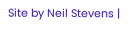Site by Neil Stevens |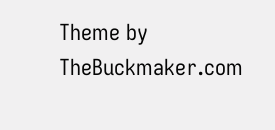Theme by TheBuckmaker.com